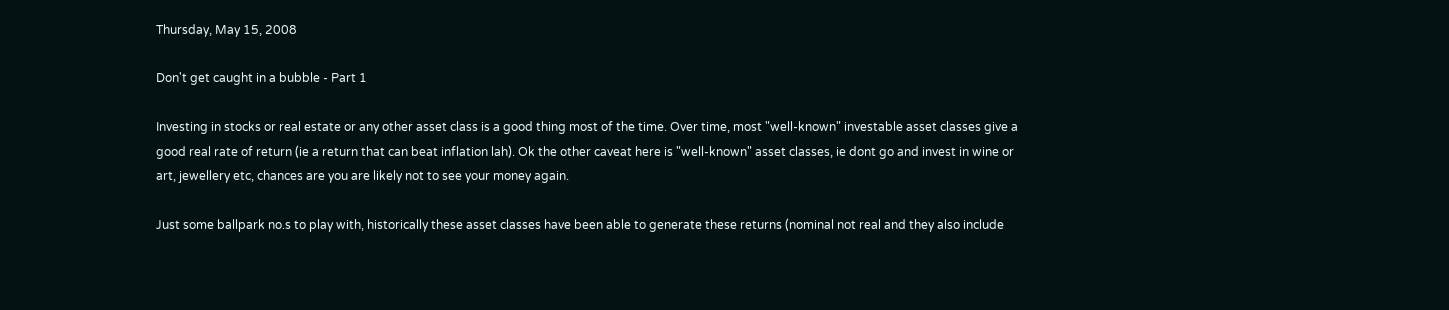Thursday, May 15, 2008

Don't get caught in a bubble - Part 1

Investing in stocks or real estate or any other asset class is a good thing most of the time. Over time, most "well-known" investable asset classes give a good real rate of return (ie a return that can beat inflation lah). Ok the other caveat here is "well-known" asset classes, ie dont go and invest in wine or art, jewellery etc, chances are you are likely not to see your money again.

Just some ballpark no.s to play with, historically these asset classes have been able to generate these returns (nominal not real and they also include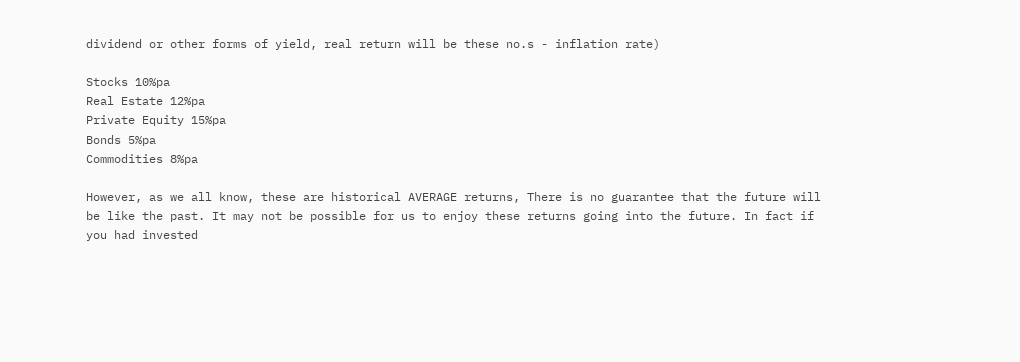dividend or other forms of yield, real return will be these no.s - inflation rate)

Stocks 10%pa
Real Estate 12%pa
Private Equity 15%pa
Bonds 5%pa
Commodities 8%pa

However, as we all know, these are historical AVERAGE returns, There is no guarantee that the future will be like the past. It may not be possible for us to enjoy these returns going into the future. In fact if you had invested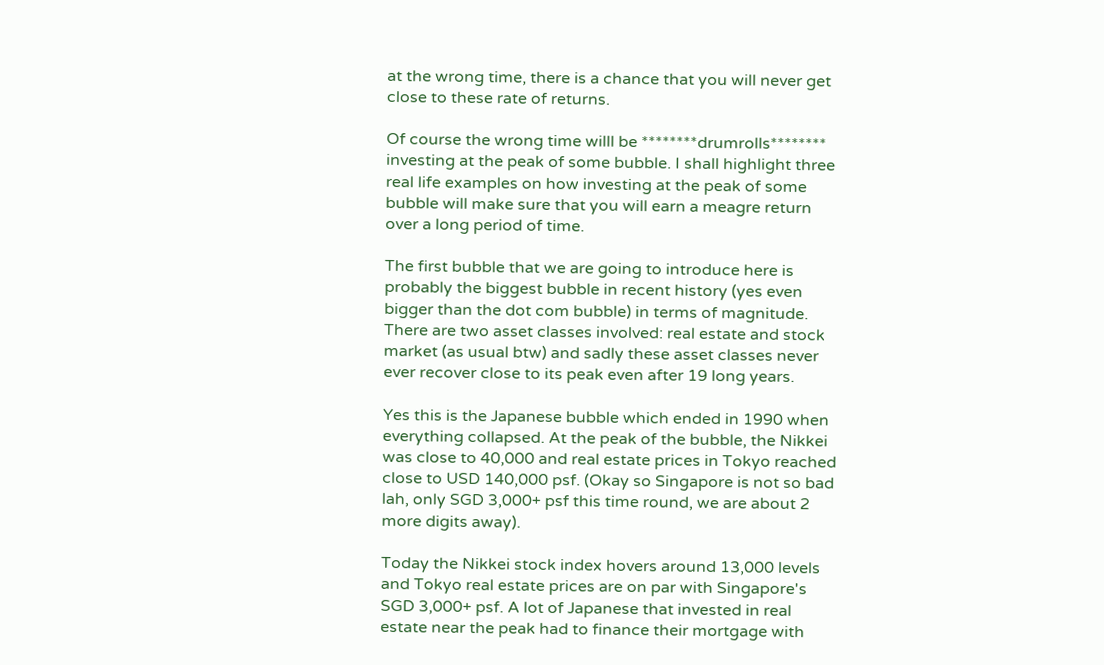at the wrong time, there is a chance that you will never get close to these rate of returns.

Of course the wrong time willl be ********drumrolls******** investing at the peak of some bubble. I shall highlight three real life examples on how investing at the peak of some bubble will make sure that you will earn a meagre return over a long period of time.

The first bubble that we are going to introduce here is probably the biggest bubble in recent history (yes even bigger than the dot com bubble) in terms of magnitude. There are two asset classes involved: real estate and stock market (as usual btw) and sadly these asset classes never ever recover close to its peak even after 19 long years.

Yes this is the Japanese bubble which ended in 1990 when everything collapsed. At the peak of the bubble, the Nikkei was close to 40,000 and real estate prices in Tokyo reached close to USD 140,000 psf. (Okay so Singapore is not so bad lah, only SGD 3,000+ psf this time round, we are about 2 more digits away).

Today the Nikkei stock index hovers around 13,000 levels and Tokyo real estate prices are on par with Singapore's SGD 3,000+ psf. A lot of Japanese that invested in real estate near the peak had to finance their mortgage with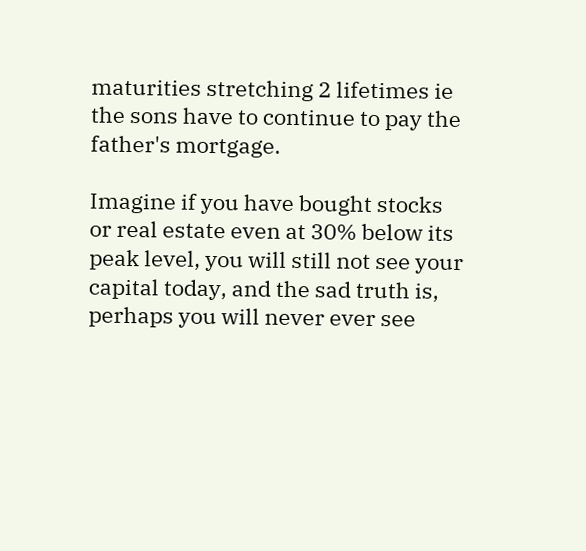maturities stretching 2 lifetimes ie the sons have to continue to pay the father's mortgage.

Imagine if you have bought stocks or real estate even at 30% below its peak level, you will still not see your capital today, and the sad truth is, perhaps you will never ever see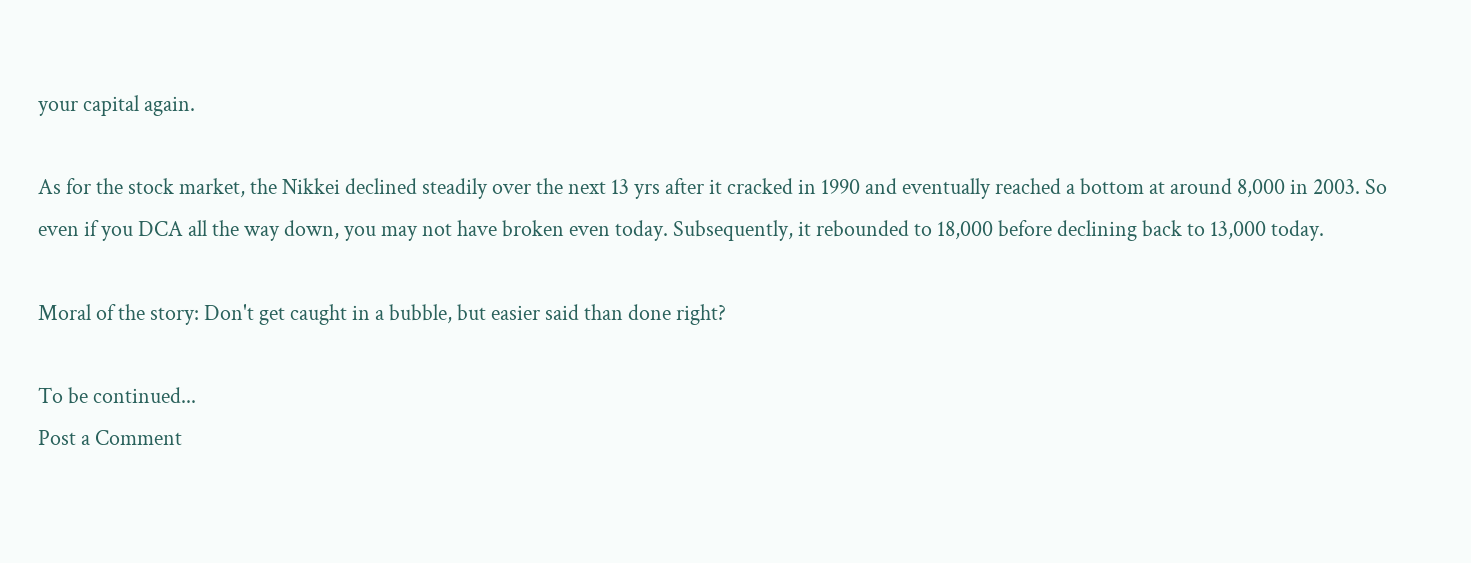your capital again.

As for the stock market, the Nikkei declined steadily over the next 13 yrs after it cracked in 1990 and eventually reached a bottom at around 8,000 in 2003. So even if you DCA all the way down, you may not have broken even today. Subsequently, it rebounded to 18,000 before declining back to 13,000 today.

Moral of the story: Don't get caught in a bubble, but easier said than done right?

To be continued...
Post a Comment